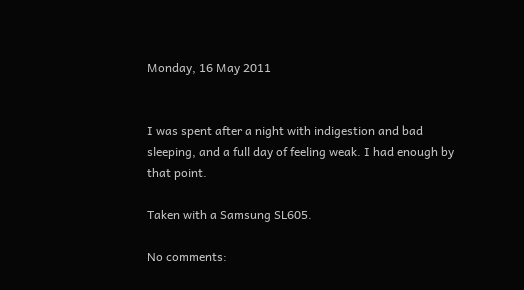Monday, 16 May 2011


I was spent after a night with indigestion and bad sleeping, and a full day of feeling weak. I had enough by that point.

Taken with a Samsung SL605.

No comments: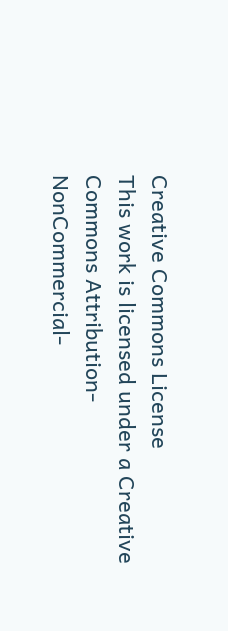Creative Commons License
This work is licensed under a Creative Commons Attribution-NonCommercial-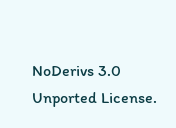NoDerivs 3.0 Unported License.